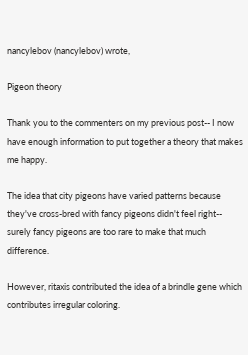nancylebov (nancylebov) wrote,

Pigeon theory

Thank you to the commenters on my previous post-- I now have enough information to put together a theory that makes me happy.

The idea that city pigeons have varied patterns because they've cross-bred with fancy pigeons didn't feel right-- surely fancy pigeons are too rare to make that much difference.

However, ritaxis contributed the idea of a brindle gene which contributes irregular coloring.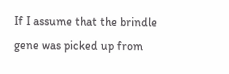If I assume that the brindle gene was picked up from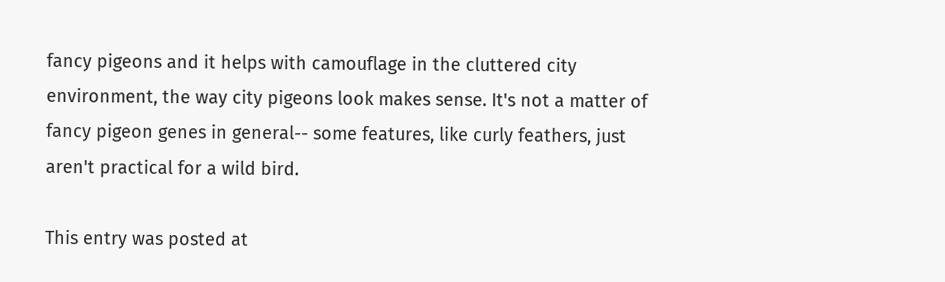fancy pigeons and it helps with camouflage in the cluttered city environment, the way city pigeons look makes sense. It's not a matter of fancy pigeon genes in general-- some features, like curly feathers, just aren't practical for a wild bird.

This entry was posted at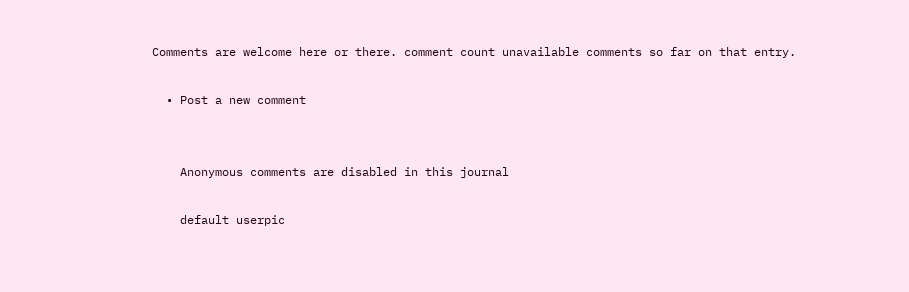Comments are welcome here or there. comment count unavailable comments so far on that entry.

  • Post a new comment


    Anonymous comments are disabled in this journal

    default userpic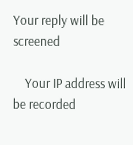Your reply will be screened

    Your IP address will be recorded